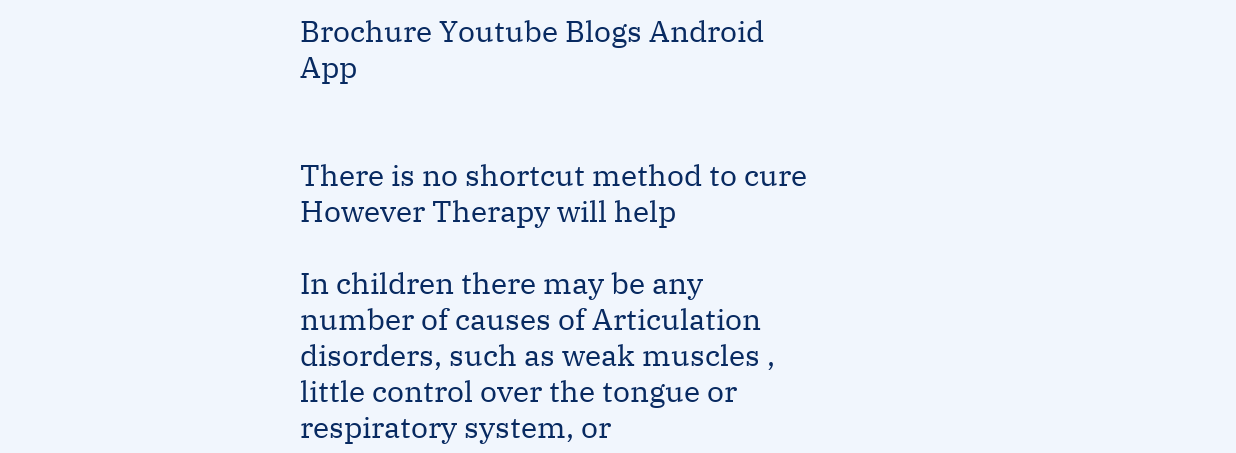Brochure Youtube Blogs Android App


There is no shortcut method to cure
However Therapy will help

In children there may be any number of causes of Articulation disorders, such as weak muscles , little control over the tongue or respiratory system, or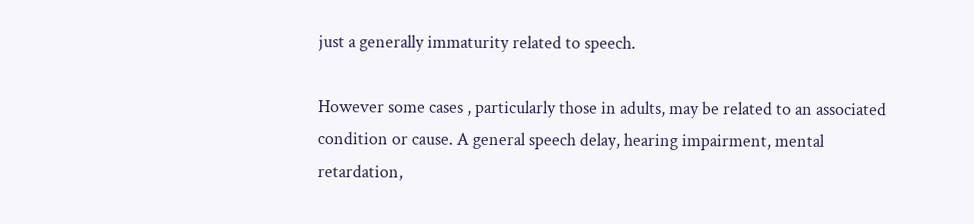just a generally immaturity related to speech.

However some cases , particularly those in adults, may be related to an associated condition or cause. A general speech delay, hearing impairment, mental retardation,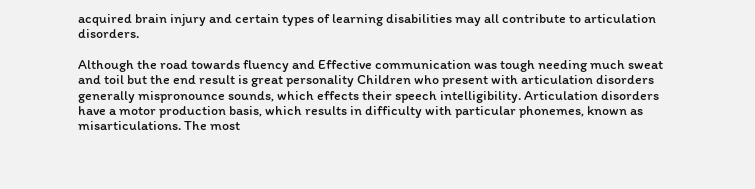acquired brain injury and certain types of learning disabilities may all contribute to articulation disorders.

Although the road towards fluency and Effective communication was tough needing much sweat and toil but the end result is great personality Children who present with articulation disorders generally mispronounce sounds, which effects their speech intelligibility. Articulation disorders have a motor production basis, which results in difficulty with particular phonemes, known as misarticulations. The most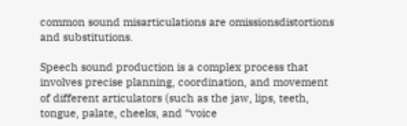common sound misarticulations are omissionsdistortions and substitutions.

Speech sound production is a complex process that involves precise planning, coordination, and movement of different articulators (such as the jaw, lips, teeth, tongue, palate, cheeks, and “voice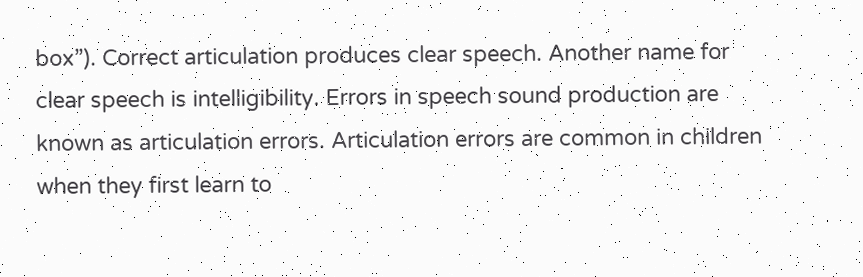box”). Correct articulation produces clear speech. Another name for clear speech is intelligibility. Errors in speech sound production are known as articulation errors. Articulation errors are common in children when they first learn to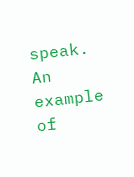speak. An example of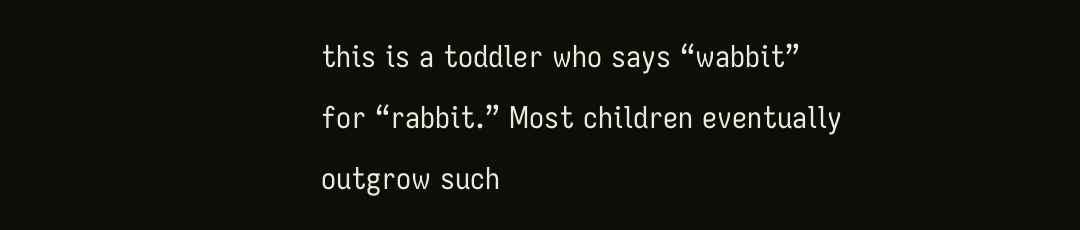this is a toddler who says “wabbit” for “rabbit.” Most children eventually outgrow such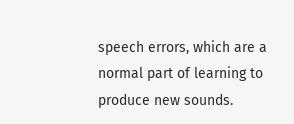speech errors, which are a normal part of learning to produce new sounds.